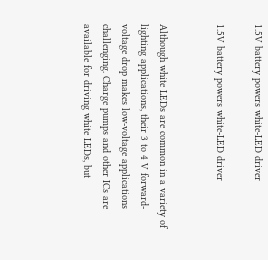1.5V battery powers white-LED driver

1.5V battery powers white-LED driver


Although white LEDs are common in a variety of lighting applications, their 3 to 4 V forward-voltage drop makes low-voltage applications challenging. Charge pumps and other ICs are available for driving white LEDs, but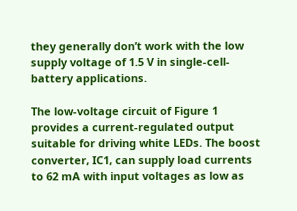they generally don’t work with the low supply voltage of 1.5 V in single-cell-battery applications.

The low-voltage circuit of Figure 1 provides a current-regulated output suitable for driving white LEDs. The boost converter, IC1, can supply load currents to 62 mA with input voltages as low as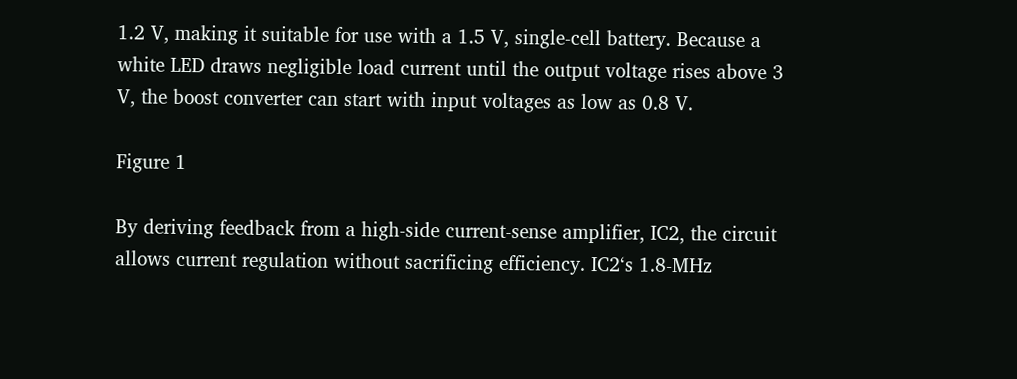1.2 V, making it suitable for use with a 1.5 V, single-cell battery. Because a white LED draws negligible load current until the output voltage rises above 3 V, the boost converter can start with input voltages as low as 0.8 V.

Figure 1

By deriving feedback from a high-side current-sense amplifier, IC2, the circuit allows current regulation without sacrificing efficiency. IC2‘s 1.8-MHz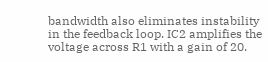bandwidth also eliminates instability in the feedback loop. IC2 amplifies the voltage across R1 with a gain of 20.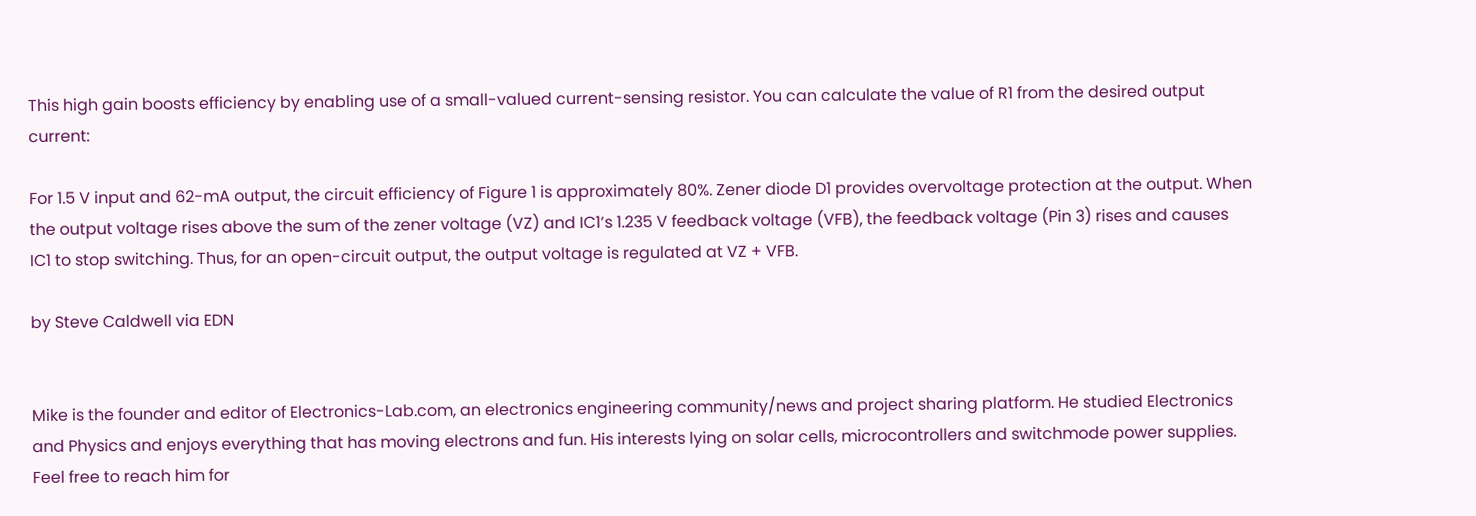This high gain boosts efficiency by enabling use of a small-valued current-sensing resistor. You can calculate the value of R1 from the desired output current:

For 1.5 V input and 62-mA output, the circuit efficiency of Figure 1 is approximately 80%. Zener diode D1 provides overvoltage protection at the output. When the output voltage rises above the sum of the zener voltage (VZ) and IC1‘s 1.235 V feedback voltage (VFB), the feedback voltage (Pin 3) rises and causes IC1 to stop switching. Thus, for an open-circuit output, the output voltage is regulated at VZ + VFB.

by Steve Caldwell via EDN


Mike is the founder and editor of Electronics-Lab.com, an electronics engineering community/news and project sharing platform. He studied Electronics and Physics and enjoys everything that has moving electrons and fun. His interests lying on solar cells, microcontrollers and switchmode power supplies. Feel free to reach him for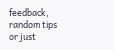feedback, random tips or just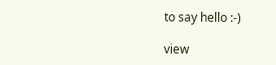to say hello :-)

view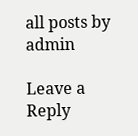all posts by admin

Leave a Reply